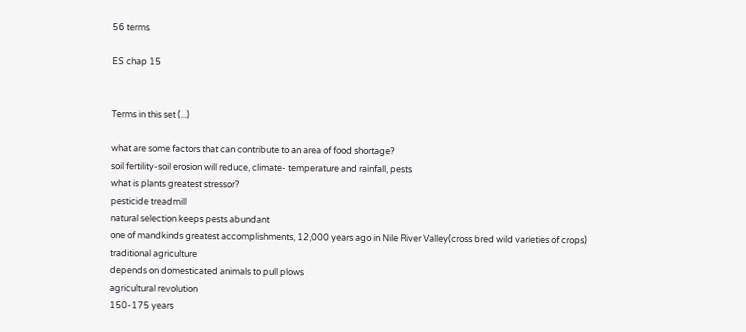56 terms

ES chap 15


Terms in this set (...)

what are some factors that can contribute to an area of food shortage?
soil fertility-soil erosion will reduce, climate- temperature and rainfall, pests
what is plants greatest stressor?
pesticide treadmill
natural selection keeps pests abundant
one of mandkinds greatest accomplishments, 12,000 years ago in Nile River Valley(cross bred wild varieties of crops)
traditional agriculture
depends on domesticated animals to pull plows
agricultural revolution
150-175 years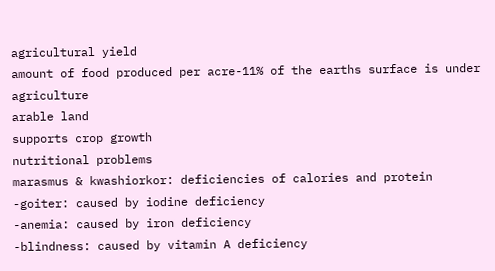agricultural yield
amount of food produced per acre-11% of the earths surface is under agriculture
arable land
supports crop growth
nutritional problems
marasmus & kwashiorkor: deficiencies of calories and protein
-goiter: caused by iodine deficiency
-anemia: caused by iron deficiency
-blindness: caused by vitamin A deficiency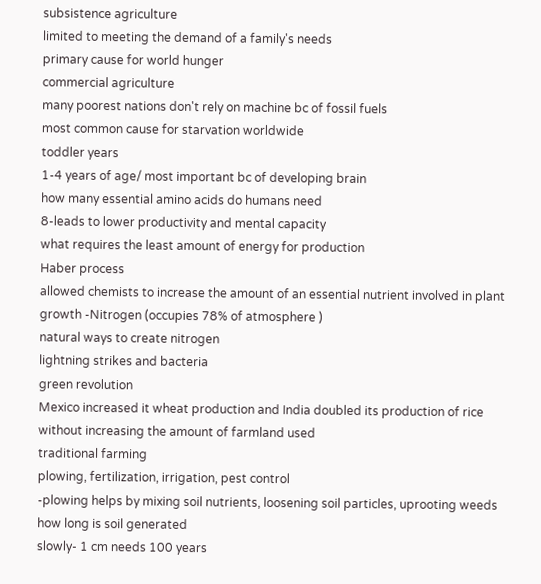subsistence agriculture
limited to meeting the demand of a family's needs
primary cause for world hunger
commercial agriculture
many poorest nations don't rely on machine bc of fossil fuels
most common cause for starvation worldwide
toddler years
1-4 years of age/ most important bc of developing brain
how many essential amino acids do humans need
8-leads to lower productivity and mental capacity
what requires the least amount of energy for production
Haber process
allowed chemists to increase the amount of an essential nutrient involved in plant growth -Nitrogen (occupies 78% of atmosphere )
natural ways to create nitrogen
lightning strikes and bacteria
green revolution
Mexico increased it wheat production and India doubled its production of rice without increasing the amount of farmland used
traditional farming
plowing, fertilization, irrigation, pest control
-plowing helps by mixing soil nutrients, loosening soil particles, uprooting weeds
how long is soil generated
slowly- 1 cm needs 100 years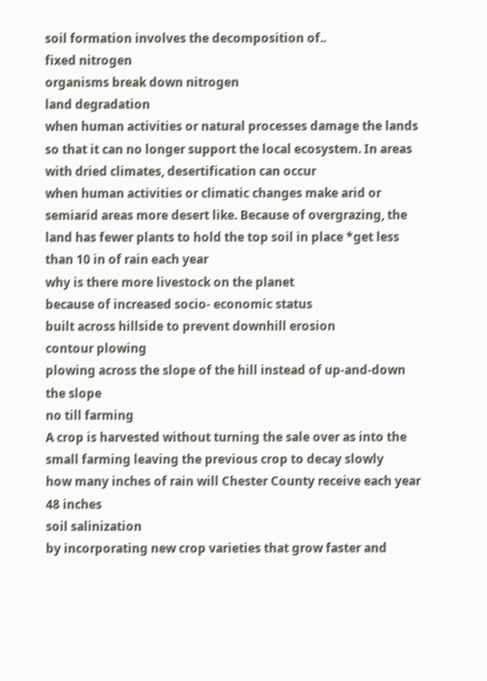soil formation involves the decomposition of..
fixed nitrogen
organisms break down nitrogen
land degradation
when human activities or natural processes damage the lands so that it can no longer support the local ecosystem. In areas with dried climates, desertification can occur
when human activities or climatic changes make arid or semiarid areas more desert like. Because of overgrazing, the land has fewer plants to hold the top soil in place *get less than 10 in of rain each year
why is there more livestock on the planet
because of increased socio- economic status
built across hillside to prevent downhill erosion
contour plowing
plowing across the slope of the hill instead of up-and-down the slope
no till farming
A crop is harvested without turning the sale over as into the small farming leaving the previous crop to decay slowly
how many inches of rain will Chester County receive each year
48 inches
soil salinization
by incorporating new crop varieties that grow faster and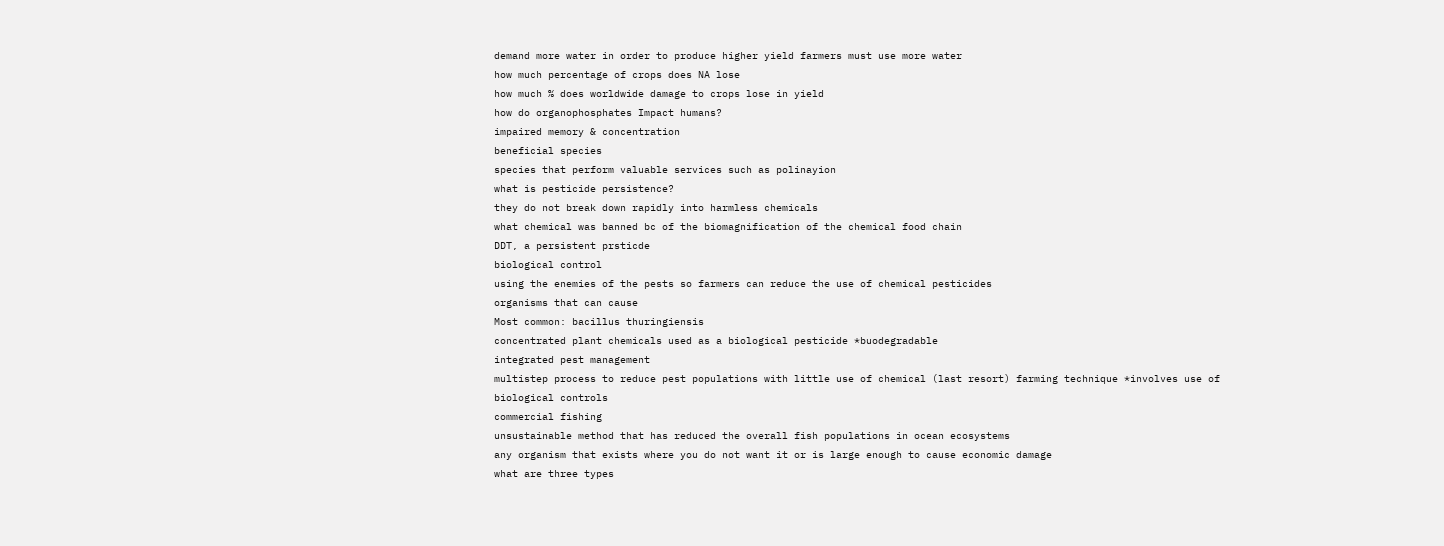demand more water in order to produce higher yield farmers must use more water
how much percentage of crops does NA lose
how much % does worldwide damage to crops lose in yield
how do organophosphates Impact humans?
impaired memory & concentration
beneficial species
species that perform valuable services such as polinayion
what is pesticide persistence?
they do not break down rapidly into harmless chemicals
what chemical was banned bc of the biomagnification of the chemical food chain
DDT, a persistent prsticde
biological control
using the enemies of the pests so farmers can reduce the use of chemical pesticides
organisms that can cause
Most common: bacillus thuringiensis
concentrated plant chemicals used as a biological pesticide *buodegradable
integrated pest management
multistep process to reduce pest populations with little use of chemical (last resort) farming technique *involves use of biological controls
commercial fishing
unsustainable method that has reduced the overall fish populations in ocean ecosystems
any organism that exists where you do not want it or is large enough to cause economic damage
what are three types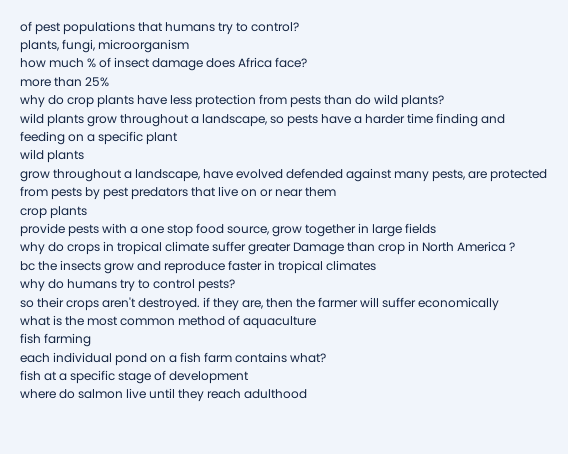of pest populations that humans try to control?
plants, fungi, microorganism
how much % of insect damage does Africa face?
more than 25%
why do crop plants have less protection from pests than do wild plants?
wild plants grow throughout a landscape, so pests have a harder time finding and feeding on a specific plant
wild plants
grow throughout a landscape, have evolved defended against many pests, are protected from pests by pest predators that live on or near them
crop plants
provide pests with a one stop food source, grow together in large fields
why do crops in tropical climate suffer greater Damage than crop in North America ?
bc the insects grow and reproduce faster in tropical climates
why do humans try to control pests?
so their crops aren't destroyed. if they are, then the farmer will suffer economically
what is the most common method of aquaculture
fish farming
each individual pond on a fish farm contains what?
fish at a specific stage of development
where do salmon live until they reach adulthood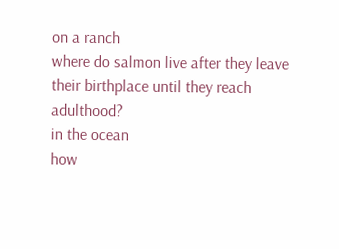on a ranch
where do salmon live after they leave their birthplace until they reach adulthood?
in the ocean
how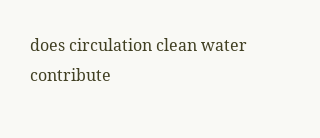does circulation clean water contribute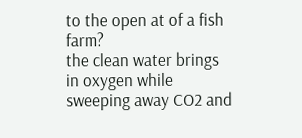to the open at of a fish farm?
the clean water brings in oxygen while sweeping away CO2 and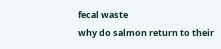fecal waste
why do salmon return to their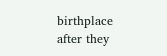birthplace after they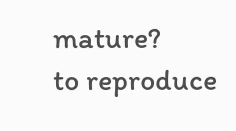mature?
to reproduce